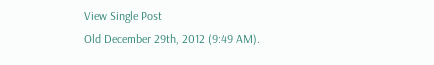View Single Post
Old December 29th, 2012 (9:49 AM).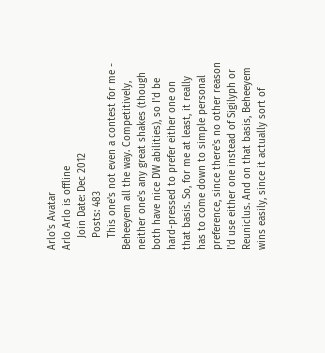Arlo's Avatar
Arlo Arlo is offline
    Join Date: Dec 2012
    Posts: 483
    This one's not even a contest for me - Beheeyem all the way. Competitively, neither one's any great shakes (though both have nice DW abilities), so I'd be hard-pressed to prefer either one on that basis. So, for me at least, it really has to come down to simple personal preference, since there's no other reason I'd use either one instead of Sigilyph or Reuniclus. And on that basis, Beheeyem wins easily, since it actually sort of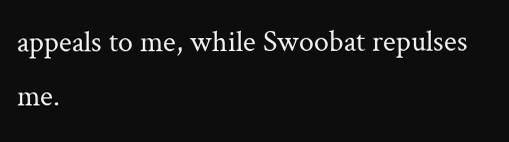appeals to me, while Swoobat repulses me.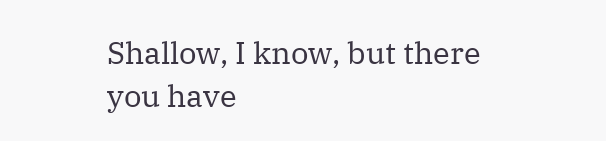Shallow, I know, but there you have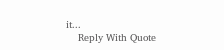it...
    Reply With Quote